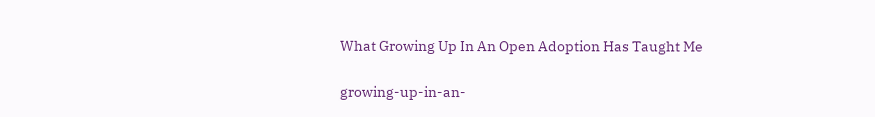What Growing Up In An Open Adoption Has Taught Me

growing-up-in-an-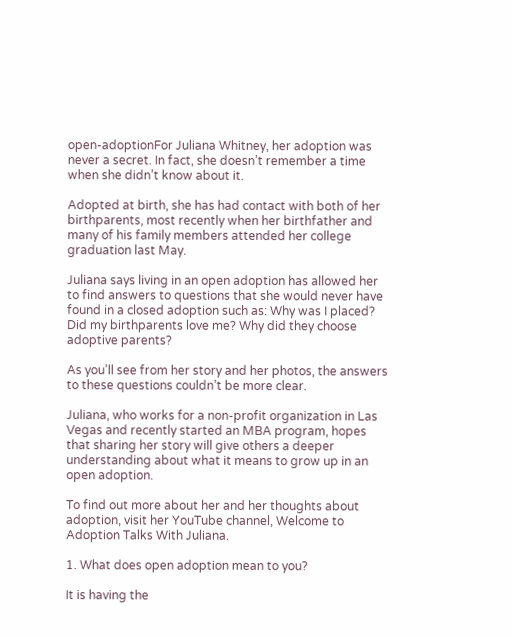open-adoptionFor Juliana Whitney, her adoption was never a secret. In fact, she doesn’t remember a time when she didn’t know about it.

Adopted at birth, she has had contact with both of her birthparents, most recently when her birthfather and many of his family members attended her college graduation last May.

Juliana says living in an open adoption has allowed her to find answers to questions that she would never have found in a closed adoption such as: Why was I placed? Did my birthparents love me? Why did they choose adoptive parents?

As you’ll see from her story and her photos, the answers to these questions couldn’t be more clear.

Juliana, who works for a non-profit organization in Las Vegas and recently started an MBA program, hopes that sharing her story will give others a deeper understanding about what it means to grow up in an open adoption.

To find out more about her and her thoughts about adoption, visit her YouTube channel, Welcome to Adoption Talks With Juliana.

1. What does open adoption mean to you?

It is having the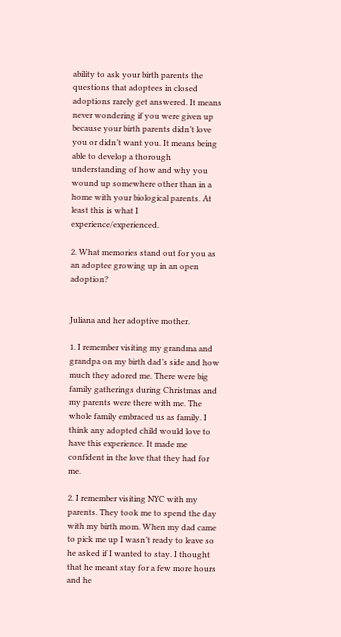ability to ask your birth parents the questions that adoptees in closed adoptions rarely get answered. It means never wondering if you were given up because your birth parents didn’t love you or didn’t want you. It means being able to develop a thorough understanding of how and why you wound up somewhere other than in a home with your biological parents. At least this is what I experience/experienced.

2. What memories stand out for you as an adoptee growing up in an open adoption?


Juliana and her adoptive mother.

1. I remember visiting my grandma and grandpa on my birth dad’s side and how much they adored me. There were big family gatherings during Christmas and my parents were there with me. The whole family embraced us as family. I think any adopted child would love to have this experience. It made me confident in the love that they had for me.

2. I remember visiting NYC with my parents. They took me to spend the day with my birth mom. When my dad came to pick me up I wasn’t ready to leave so he asked if I wanted to stay. I thought that he meant stay for a few more hours and he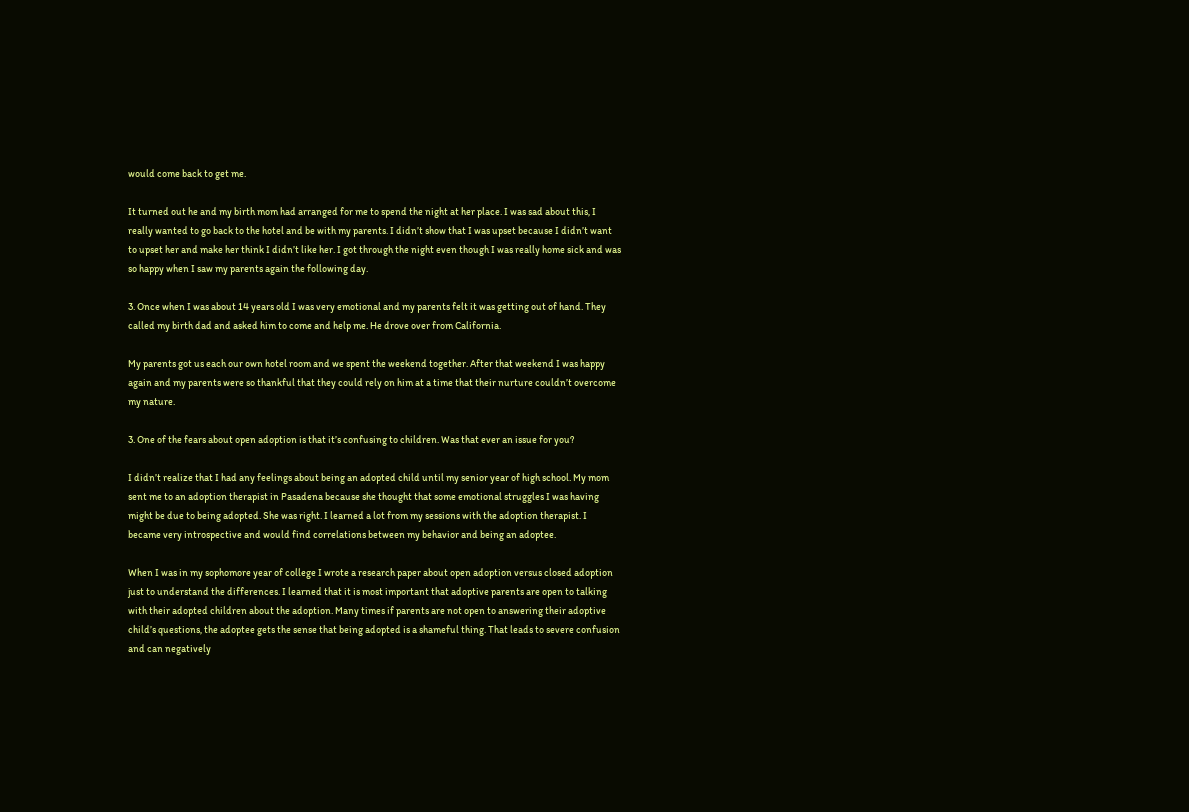would come back to get me.

It turned out he and my birth mom had arranged for me to spend the night at her place. I was sad about this, I really wanted to go back to the hotel and be with my parents. I didn’t show that I was upset because I didn’t want to upset her and make her think I didn’t like her. I got through the night even though I was really home sick and was so happy when I saw my parents again the following day.

3. Once when I was about 14 years old I was very emotional and my parents felt it was getting out of hand. They called my birth dad and asked him to come and help me. He drove over from California.

My parents got us each our own hotel room and we spent the weekend together. After that weekend I was happy again and my parents were so thankful that they could rely on him at a time that their nurture couldn’t overcome my nature.

3. One of the fears about open adoption is that it’s confusing to children. Was that ever an issue for you?

I didn’t realize that I had any feelings about being an adopted child until my senior year of high school. My mom sent me to an adoption therapist in Pasadena because she thought that some emotional struggles I was having might be due to being adopted. She was right. I learned a lot from my sessions with the adoption therapist. I became very introspective and would find correlations between my behavior and being an adoptee.

When I was in my sophomore year of college I wrote a research paper about open adoption versus closed adoption just to understand the differences. I learned that it is most important that adoptive parents are open to talking with their adopted children about the adoption. Many times if parents are not open to answering their adoptive child’s questions, the adoptee gets the sense that being adopted is a shameful thing. That leads to severe confusion and can negatively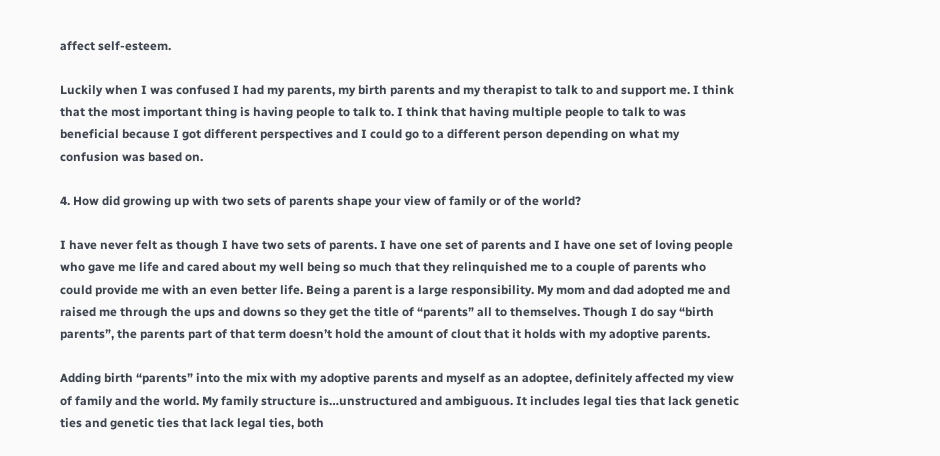affect self-esteem.

Luckily when I was confused I had my parents, my birth parents and my therapist to talk to and support me. I think that the most important thing is having people to talk to. I think that having multiple people to talk to was beneficial because I got different perspectives and I could go to a different person depending on what my confusion was based on.

4. How did growing up with two sets of parents shape your view of family or of the world?

I have never felt as though I have two sets of parents. I have one set of parents and I have one set of loving people who gave me life and cared about my well being so much that they relinquished me to a couple of parents who could provide me with an even better life. Being a parent is a large responsibility. My mom and dad adopted me and raised me through the ups and downs so they get the title of “parents” all to themselves. Though I do say “birth parents”, the parents part of that term doesn’t hold the amount of clout that it holds with my adoptive parents.

Adding birth “parents” into the mix with my adoptive parents and myself as an adoptee, definitely affected my view of family and the world. My family structure is…unstructured and ambiguous. It includes legal ties that lack genetic ties and genetic ties that lack legal ties, both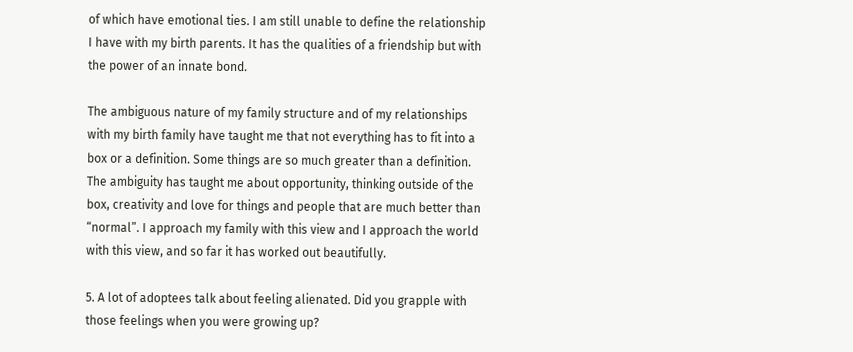of which have emotional ties. I am still unable to define the relationship I have with my birth parents. It has the qualities of a friendship but with the power of an innate bond.

The ambiguous nature of my family structure and of my relationships with my birth family have taught me that not everything has to fit into a box or a definition. Some things are so much greater than a definition. The ambiguity has taught me about opportunity, thinking outside of the box, creativity and love for things and people that are much better than “normal”. I approach my family with this view and I approach the world with this view, and so far it has worked out beautifully.

5. A lot of adoptees talk about feeling alienated. Did you grapple with those feelings when you were growing up?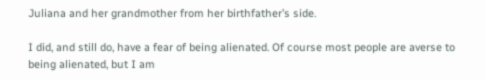Juliana and her grandmother from her birthfather’s side.

I did, and still do, have a fear of being alienated. Of course most people are averse to being alienated, but I am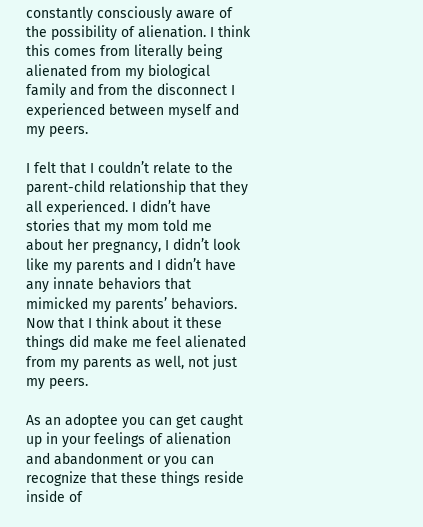constantly consciously aware of the possibility of alienation. I think this comes from literally being alienated from my biological family and from the disconnect I experienced between myself and my peers.

I felt that I couldn’t relate to the parent-child relationship that they all experienced. I didn’t have stories that my mom told me about her pregnancy, I didn’t look like my parents and I didn’t have any innate behaviors that mimicked my parents’ behaviors. Now that I think about it these things did make me feel alienated from my parents as well, not just my peers.

As an adoptee you can get caught up in your feelings of alienation and abandonment or you can recognize that these things reside inside of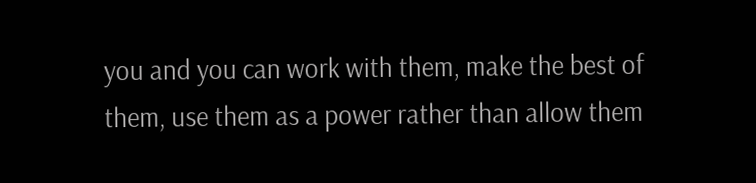you and you can work with them, make the best of them, use them as a power rather than allow them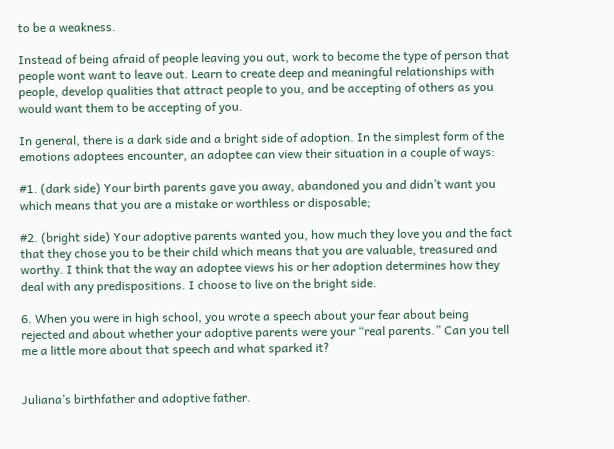to be a weakness.

Instead of being afraid of people leaving you out, work to become the type of person that people wont want to leave out. Learn to create deep and meaningful relationships with people, develop qualities that attract people to you, and be accepting of others as you would want them to be accepting of you.

In general, there is a dark side and a bright side of adoption. In the simplest form of the emotions adoptees encounter, an adoptee can view their situation in a couple of ways:

#1. (dark side) Your birth parents gave you away, abandoned you and didn’t want you which means that you are a mistake or worthless or disposable;

#2. (bright side) Your adoptive parents wanted you, how much they love you and the fact that they chose you to be their child which means that you are valuable, treasured and worthy. I think that the way an adoptee views his or her adoption determines how they deal with any predispositions. I choose to live on the bright side.

6. When you were in high school, you wrote a speech about your fear about being rejected and about whether your adoptive parents were your “real parents.” Can you tell me a little more about that speech and what sparked it?


Juliana’s birthfather and adoptive father.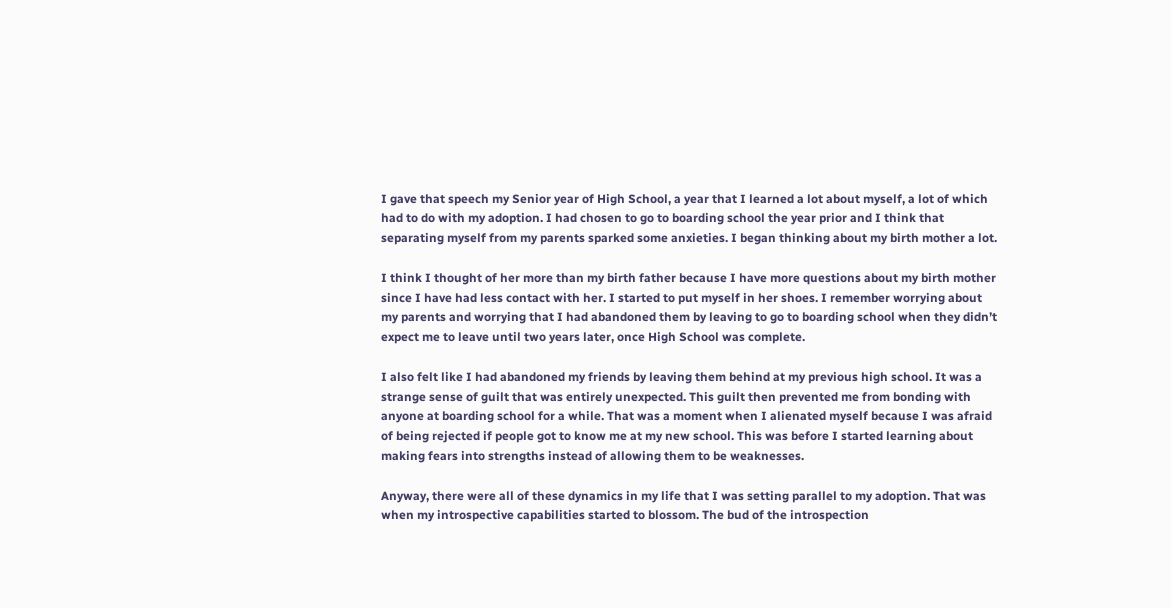I gave that speech my Senior year of High School, a year that I learned a lot about myself, a lot of which had to do with my adoption. I had chosen to go to boarding school the year prior and I think that separating myself from my parents sparked some anxieties. I began thinking about my birth mother a lot.

I think I thought of her more than my birth father because I have more questions about my birth mother since I have had less contact with her. I started to put myself in her shoes. I remember worrying about my parents and worrying that I had abandoned them by leaving to go to boarding school when they didn’t expect me to leave until two years later, once High School was complete.

I also felt like I had abandoned my friends by leaving them behind at my previous high school. It was a strange sense of guilt that was entirely unexpected. This guilt then prevented me from bonding with anyone at boarding school for a while. That was a moment when I alienated myself because I was afraid of being rejected if people got to know me at my new school. This was before I started learning about making fears into strengths instead of allowing them to be weaknesses.

Anyway, there were all of these dynamics in my life that I was setting parallel to my adoption. That was when my introspective capabilities started to blossom. The bud of the introspection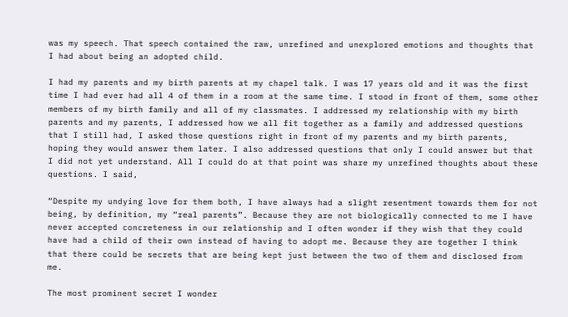was my speech. That speech contained the raw, unrefined and unexplored emotions and thoughts that I had about being an adopted child.

I had my parents and my birth parents at my chapel talk. I was 17 years old and it was the first time I had ever had all 4 of them in a room at the same time. I stood in front of them, some other members of my birth family and all of my classmates. I addressed my relationship with my birth parents and my parents, I addressed how we all fit together as a family and addressed questions that I still had, I asked those questions right in front of my parents and my birth parents, hoping they would answer them later. I also addressed questions that only I could answer but that I did not yet understand. All I could do at that point was share my unrefined thoughts about these questions. I said,

“Despite my undying love for them both, I have always had a slight resentment towards them for not being, by definition, my “real parents”. Because they are not biologically connected to me I have never accepted concreteness in our relationship and I often wonder if they wish that they could have had a child of their own instead of having to adopt me. Because they are together I think that there could be secrets that are being kept just between the two of them and disclosed from me.

The most prominent secret I wonder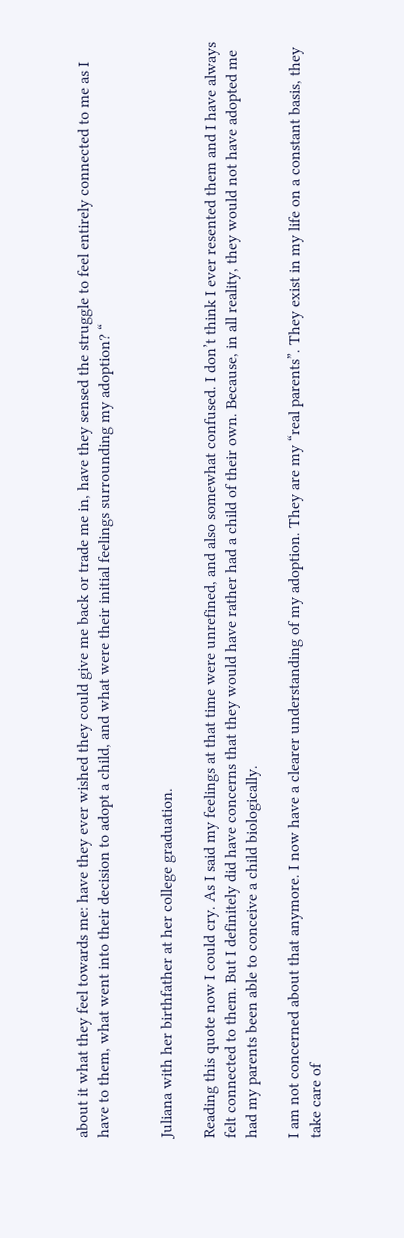about it what they feel towards me: have they ever wished they could give me back or trade me in, have they sensed the struggle to feel entirely connected to me as I have to them, what went into their decision to adopt a child, and what were their initial feelings surrounding my adoption? “


Juliana with her birthfather at her college graduation.

Reading this quote now I could cry. As I said my feelings at that time were unrefined, and also somewhat confused. I don’t think I ever resented them and I have always felt connected to them. But I definitely did have concerns that they would have rather had a child of their own. Because, in all reality, they would not have adopted me had my parents been able to conceive a child biologically.

I am not concerned about that anymore. I now have a clearer understanding of my adoption. They are my “real parents”. They exist in my life on a constant basis, they take care of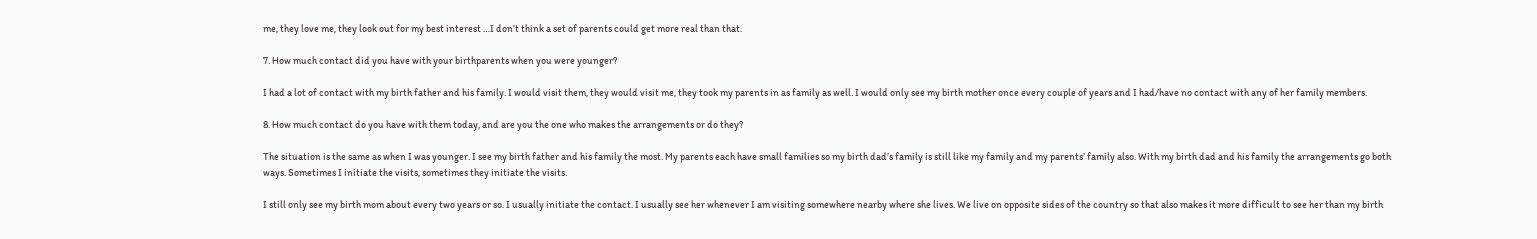me, they love me, they look out for my best interest …I don’t think a set of parents could get more real than that.

7. How much contact did you have with your birthparents when you were younger?

I had a lot of contact with my birth father and his family. I would visit them, they would visit me, they took my parents in as family as well. I would only see my birth mother once every couple of years and I had/have no contact with any of her family members.

8. How much contact do you have with them today, and are you the one who makes the arrangements or do they?

The situation is the same as when I was younger. I see my birth father and his family the most. My parents each have small families so my birth dad’s family is still like my family and my parents’ family also. With my birth dad and his family the arrangements go both ways. Sometimes I initiate the visits, sometimes they initiate the visits.

I still only see my birth mom about every two years or so. I usually initiate the contact. I usually see her whenever I am visiting somewhere nearby where she lives. We live on opposite sides of the country so that also makes it more difficult to see her than my birth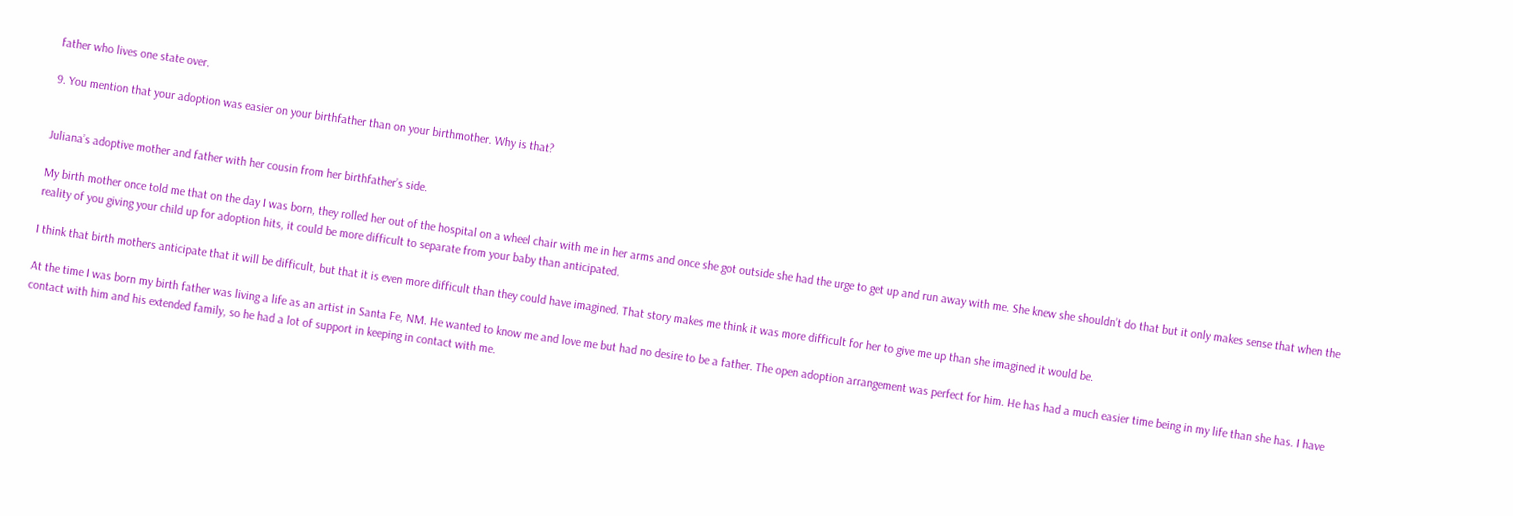father who lives one state over.

9. You mention that your adoption was easier on your birthfather than on your birthmother. Why is that?


Juliana’s adoptive mother and father with her cousin from her birthfather’s side.

My birth mother once told me that on the day I was born, they rolled her out of the hospital on a wheel chair with me in her arms and once she got outside she had the urge to get up and run away with me. She knew she shouldn’t do that but it only makes sense that when the reality of you giving your child up for adoption hits, it could be more difficult to separate from your baby than anticipated.

I think that birth mothers anticipate that it will be difficult, but that it is even more difficult than they could have imagined. That story makes me think it was more difficult for her to give me up than she imagined it would be.

At the time I was born my birth father was living a life as an artist in Santa Fe, NM. He wanted to know me and love me but had no desire to be a father. The open adoption arrangement was perfect for him. He has had a much easier time being in my life than she has. I have contact with him and his extended family, so he had a lot of support in keeping in contact with me.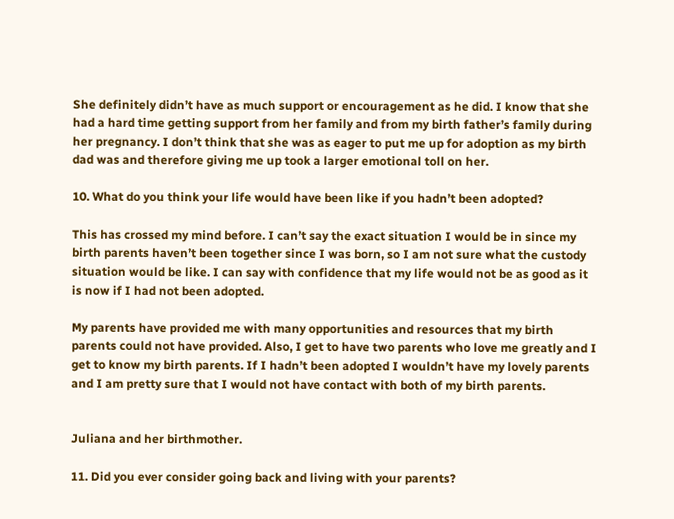She definitely didn’t have as much support or encouragement as he did. I know that she had a hard time getting support from her family and from my birth father’s family during her pregnancy. I don’t think that she was as eager to put me up for adoption as my birth dad was and therefore giving me up took a larger emotional toll on her.

10. What do you think your life would have been like if you hadn’t been adopted?

This has crossed my mind before. I can’t say the exact situation I would be in since my birth parents haven’t been together since I was born, so I am not sure what the custody situation would be like. I can say with confidence that my life would not be as good as it is now if I had not been adopted.

My parents have provided me with many opportunities and resources that my birth parents could not have provided. Also, I get to have two parents who love me greatly and I get to know my birth parents. If I hadn’t been adopted I wouldn’t have my lovely parents and I am pretty sure that I would not have contact with both of my birth parents.


Juliana and her birthmother.

11. Did you ever consider going back and living with your parents?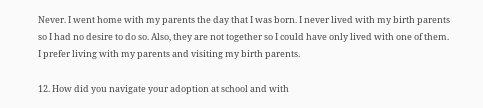Never. I went home with my parents the day that I was born. I never lived with my birth parents so I had no desire to do so. Also, they are not together so I could have only lived with one of them. I prefer living with my parents and visiting my birth parents.

12. How did you navigate your adoption at school and with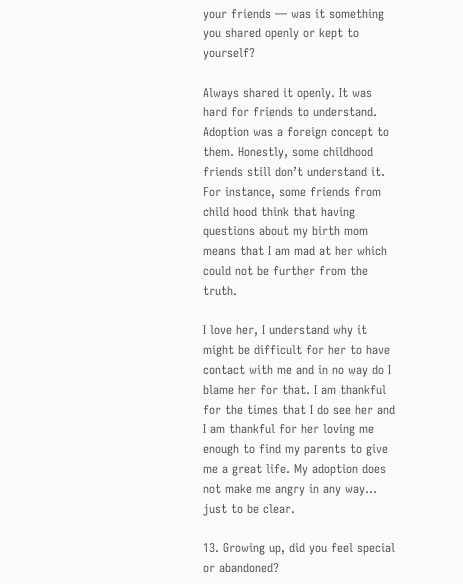your friends — was it something you shared openly or kept to yourself?

Always shared it openly. It was hard for friends to understand. Adoption was a foreign concept to them. Honestly, some childhood friends still don’t understand it. For instance, some friends from child hood think that having questions about my birth mom means that I am mad at her which could not be further from the truth.

I love her, I understand why it might be difficult for her to have contact with me and in no way do I blame her for that. I am thankful for the times that I do see her and I am thankful for her loving me enough to find my parents to give me a great life. My adoption does not make me angry in any way… just to be clear.

13. Growing up, did you feel special or abandoned?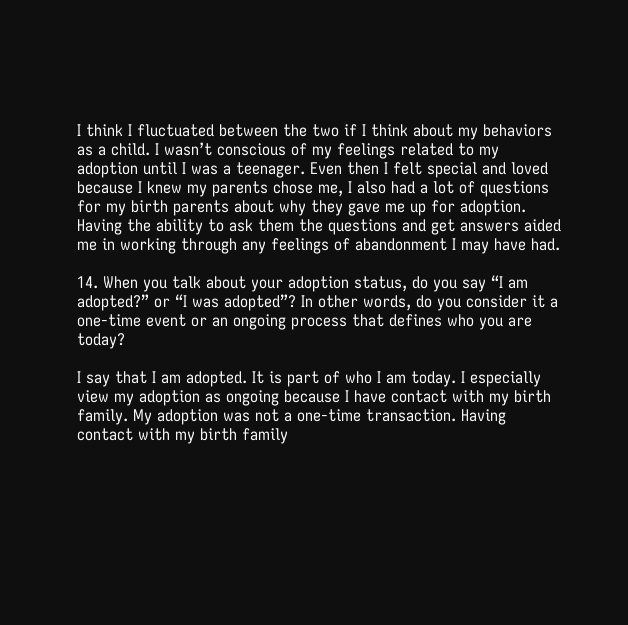I think I fluctuated between the two if I think about my behaviors as a child. I wasn’t conscious of my feelings related to my adoption until I was a teenager. Even then I felt special and loved because I knew my parents chose me, I also had a lot of questions for my birth parents about why they gave me up for adoption. Having the ability to ask them the questions and get answers aided me in working through any feelings of abandonment I may have had.

14. When you talk about your adoption status, do you say “I am adopted?” or “I was adopted”? In other words, do you consider it a one-time event or an ongoing process that defines who you are today?

I say that I am adopted. It is part of who I am today. I especially view my adoption as ongoing because I have contact with my birth family. My adoption was not a one-time transaction. Having contact with my birth family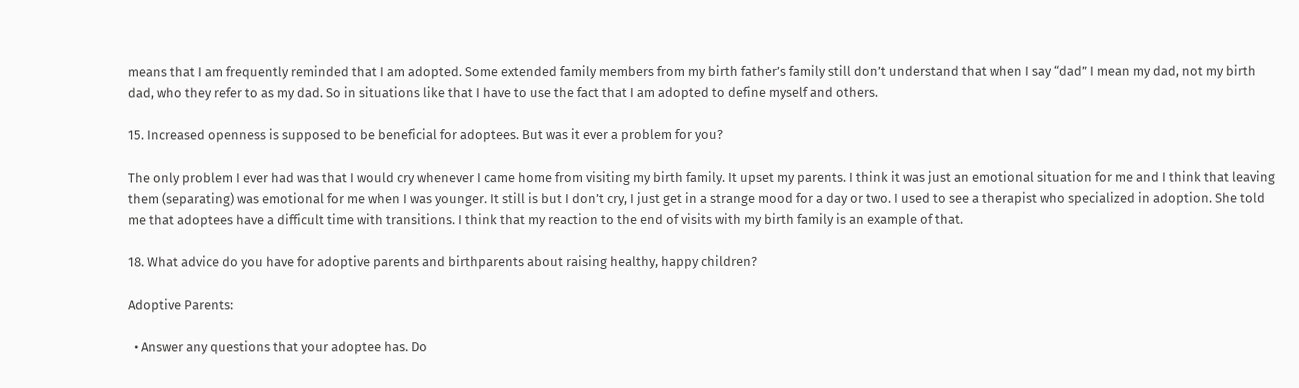means that I am frequently reminded that I am adopted. Some extended family members from my birth father’s family still don’t understand that when I say “dad” I mean my dad, not my birth dad, who they refer to as my dad. So in situations like that I have to use the fact that I am adopted to define myself and others.

15. Increased openness is supposed to be beneficial for adoptees. But was it ever a problem for you?

The only problem I ever had was that I would cry whenever I came home from visiting my birth family. It upset my parents. I think it was just an emotional situation for me and I think that leaving them (separating) was emotional for me when I was younger. It still is but I don’t cry, I just get in a strange mood for a day or two. I used to see a therapist who specialized in adoption. She told me that adoptees have a difficult time with transitions. I think that my reaction to the end of visits with my birth family is an example of that.

18. What advice do you have for adoptive parents and birthparents about raising healthy, happy children?

Adoptive Parents:

  • Answer any questions that your adoptee has. Do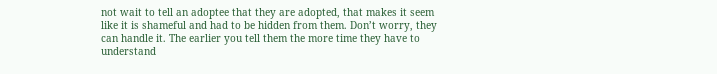not wait to tell an adoptee that they are adopted, that makes it seem like it is shameful and had to be hidden from them. Don’t worry, they can handle it. The earlier you tell them the more time they have to understand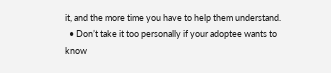it, and the more time you have to help them understand.
  • Don’t take it too personally if your adoptee wants to know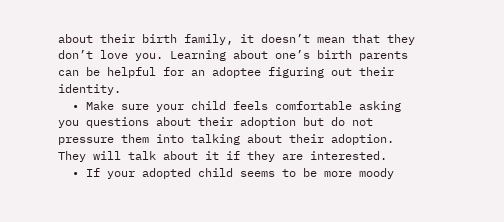about their birth family, it doesn’t mean that they don’t love you. Learning about one’s birth parents can be helpful for an adoptee figuring out their identity.
  • Make sure your child feels comfortable asking you questions about their adoption but do not pressure them into talking about their adoption. They will talk about it if they are interested.
  • If your adopted child seems to be more moody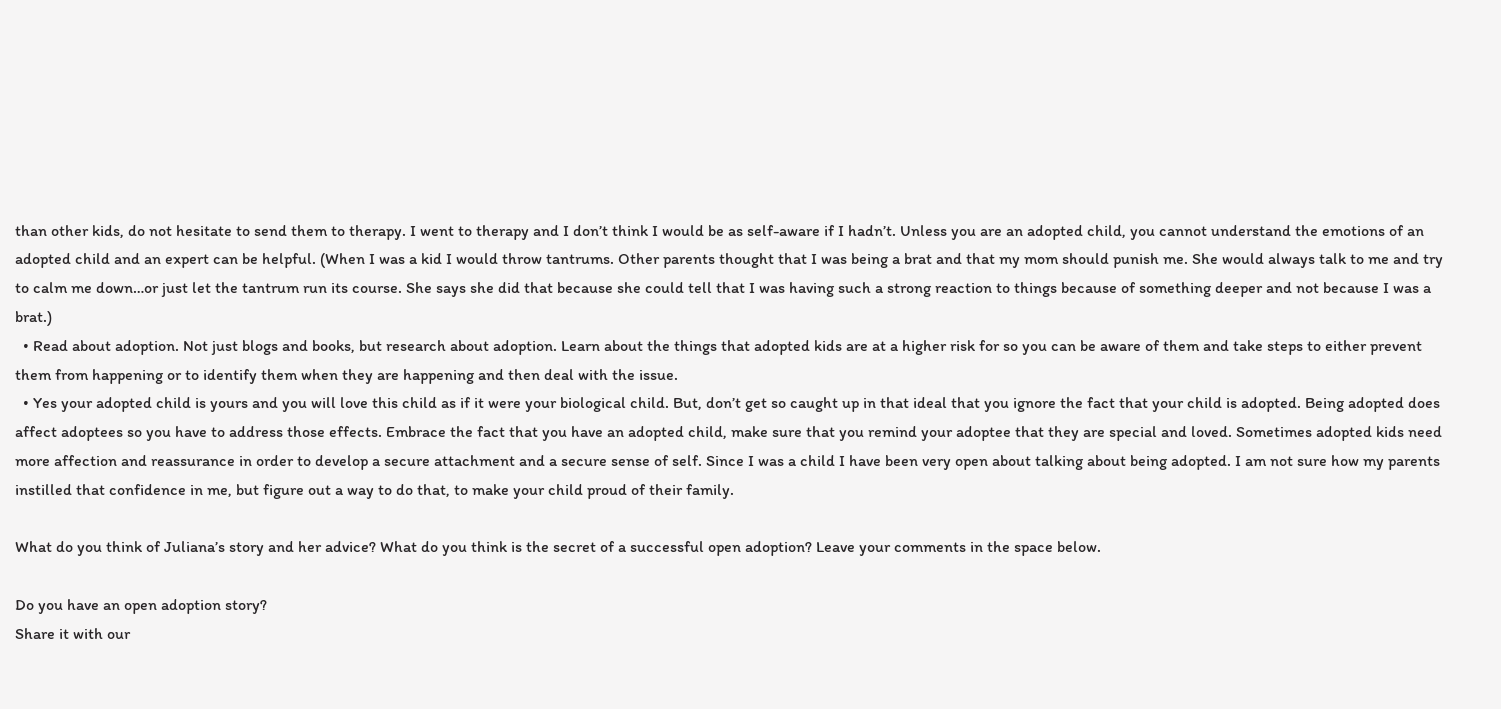than other kids, do not hesitate to send them to therapy. I went to therapy and I don’t think I would be as self-aware if I hadn’t. Unless you are an adopted child, you cannot understand the emotions of an adopted child and an expert can be helpful. (When I was a kid I would throw tantrums. Other parents thought that I was being a brat and that my mom should punish me. She would always talk to me and try to calm me down…or just let the tantrum run its course. She says she did that because she could tell that I was having such a strong reaction to things because of something deeper and not because I was a brat.)
  • Read about adoption. Not just blogs and books, but research about adoption. Learn about the things that adopted kids are at a higher risk for so you can be aware of them and take steps to either prevent them from happening or to identify them when they are happening and then deal with the issue.
  • Yes your adopted child is yours and you will love this child as if it were your biological child. But, don’t get so caught up in that ideal that you ignore the fact that your child is adopted. Being adopted does affect adoptees so you have to address those effects. Embrace the fact that you have an adopted child, make sure that you remind your adoptee that they are special and loved. Sometimes adopted kids need more affection and reassurance in order to develop a secure attachment and a secure sense of self. Since I was a child I have been very open about talking about being adopted. I am not sure how my parents instilled that confidence in me, but figure out a way to do that, to make your child proud of their family.

What do you think of Juliana’s story and her advice? What do you think is the secret of a successful open adoption? Leave your comments in the space below.

Do you have an open adoption story?
Share it with our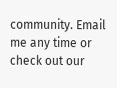community. Email me any time or check out our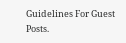Guidelines For Guest Posts.